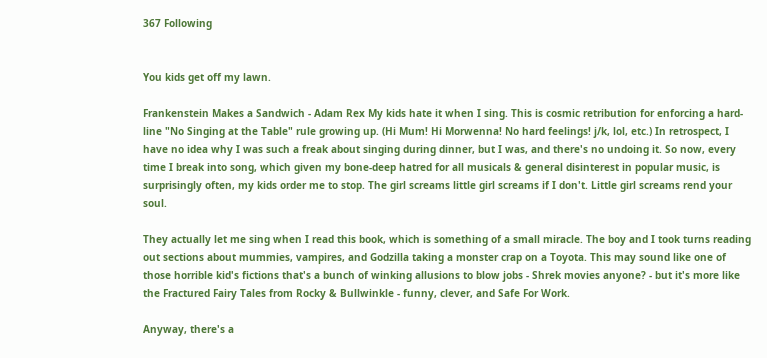367 Following


You kids get off my lawn.

Frankenstein Makes a Sandwich - Adam Rex My kids hate it when I sing. This is cosmic retribution for enforcing a hard-line "No Singing at the Table" rule growing up. (Hi Mum! Hi Morwenna! No hard feelings! j/k, lol, etc.) In retrospect, I have no idea why I was such a freak about singing during dinner, but I was, and there's no undoing it. So now, every time I break into song, which given my bone-deep hatred for all musicals & general disinterest in popular music, is surprisingly often, my kids order me to stop. The girl screams little girl screams if I don't. Little girl screams rend your soul.

They actually let me sing when I read this book, which is something of a small miracle. The boy and I took turns reading out sections about mummies, vampires, and Godzilla taking a monster crap on a Toyota. This may sound like one of those horrible kid's fictions that's a bunch of winking allusions to blow jobs - Shrek movies anyone? - but it's more like the Fractured Fairy Tales from Rocky & Bullwinkle - funny, clever, and Safe For Work.

Anyway, there's a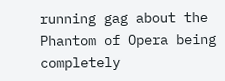running gag about the Phantom of Opera being completely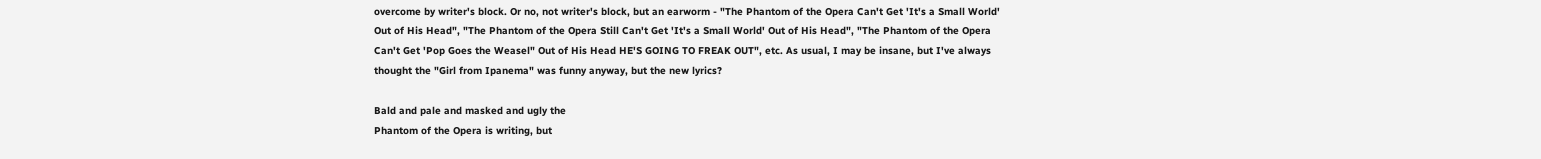overcome by writer's block. Or no, not writer's block, but an earworm - "The Phantom of the Opera Can't Get 'It's a Small World' Out of His Head", "The Phantom of the Opera Still Can't Get 'It's a Small World' Out of His Head", "The Phantom of the Opera Can't Get 'Pop Goes the Weasel" Out of His Head HE'S GOING TO FREAK OUT", etc. As usual, I may be insane, but I've always thought the "Girl from Ipanema" was funny anyway, but the new lyrics?

Bald and pale and masked and ugly the
Phantom of the Opera is writing, but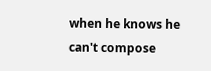when he knows he can't compose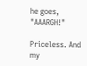he goes, "AAARGH!"

Priceless. And my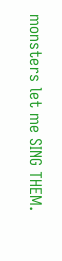monsters let me SING THEM.